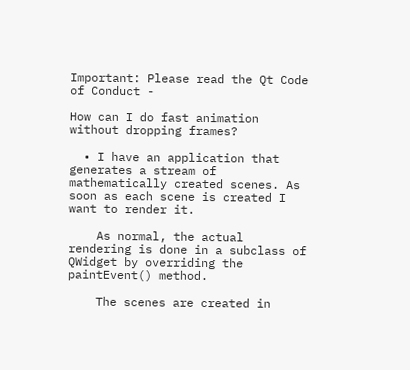Important: Please read the Qt Code of Conduct -

How can I do fast animation without dropping frames?

  • I have an application that generates a stream of mathematically created scenes. As soon as each scene is created I want to render it.

    As normal, the actual rendering is done in a subclass of QWidget by overriding the paintEvent() method.

    The scenes are created in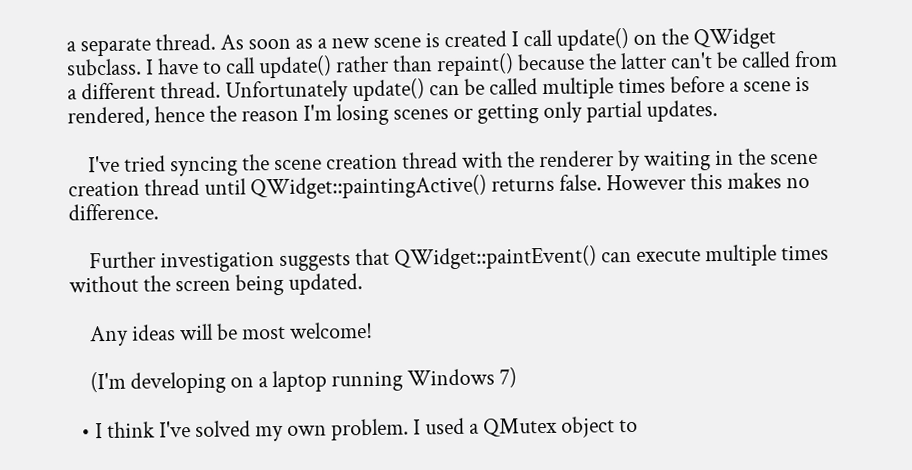a separate thread. As soon as a new scene is created I call update() on the QWidget subclass. I have to call update() rather than repaint() because the latter can't be called from a different thread. Unfortunately update() can be called multiple times before a scene is rendered, hence the reason I'm losing scenes or getting only partial updates.

    I've tried syncing the scene creation thread with the renderer by waiting in the scene creation thread until QWidget::paintingActive() returns false. However this makes no difference.

    Further investigation suggests that QWidget::paintEvent() can execute multiple times without the screen being updated.

    Any ideas will be most welcome!

    (I'm developing on a laptop running Windows 7)

  • I think I've solved my own problem. I used a QMutex object to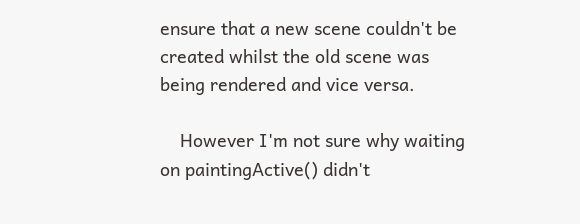ensure that a new scene couldn't be created whilst the old scene was being rendered and vice versa.

    However I'm not sure why waiting on paintingActive() didn't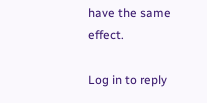have the same effect.

Log in to reply